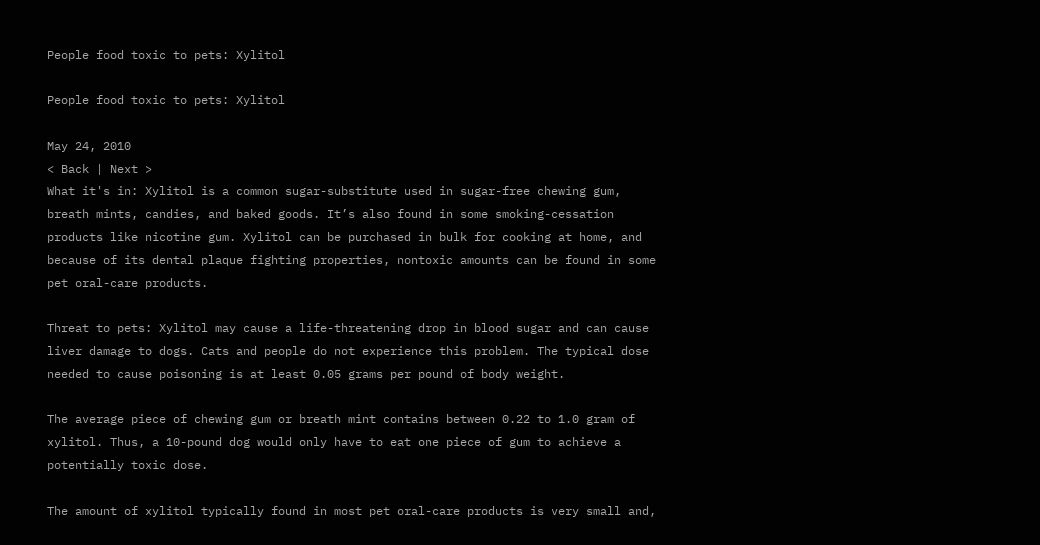People food toxic to pets: Xylitol

People food toxic to pets: Xylitol

May 24, 2010
< Back | Next >
What it's in: Xylitol is a common sugar-substitute used in sugar-free chewing gum, breath mints, candies, and baked goods. It’s also found in some smoking-cessation products like nicotine gum. Xylitol can be purchased in bulk for cooking at home, and because of its dental plaque fighting properties, nontoxic amounts can be found in some pet oral-care products.

Threat to pets: Xylitol may cause a life-threatening drop in blood sugar and can cause liver damage to dogs. Cats and people do not experience this problem. The typical dose needed to cause poisoning is at least 0.05 grams per pound of body weight.

The average piece of chewing gum or breath mint contains between 0.22 to 1.0 gram of xylitol. Thus, a 10-pound dog would only have to eat one piece of gum to achieve a potentially toxic dose.

The amount of xylitol typically found in most pet oral-care products is very small and,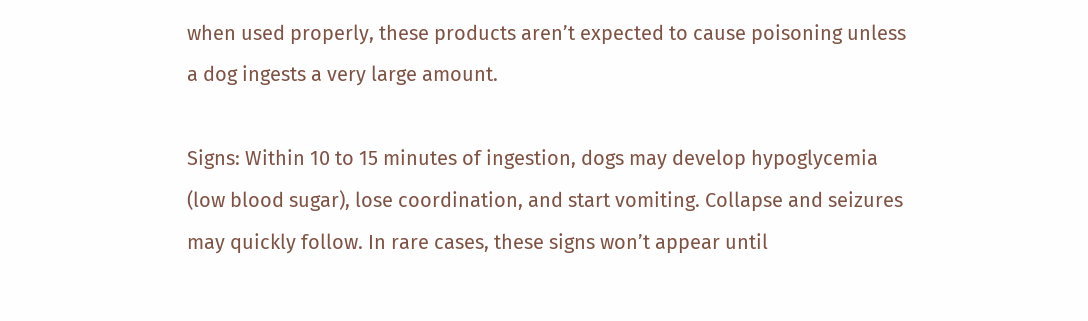when used properly, these products aren’t expected to cause poisoning unless a dog ingests a very large amount.

Signs: Within 10 to 15 minutes of ingestion, dogs may develop hypoglycemia (low blood sugar), lose coordination, and start vomiting. Collapse and seizures may quickly follow. In rare cases, these signs won’t appear until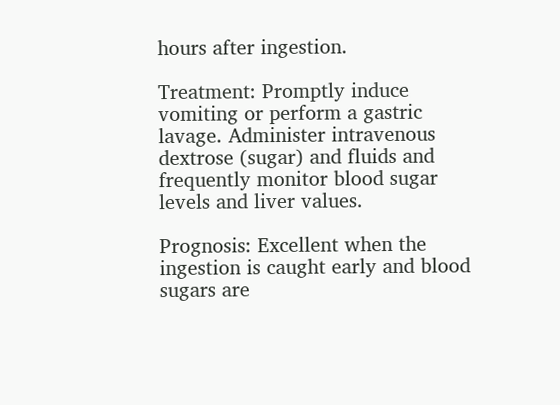hours after ingestion.

Treatment: Promptly induce vomiting or perform a gastric lavage. Administer intravenous dextrose (sugar) and fluids and frequently monitor blood sugar levels and liver values.

Prognosis: Excellent when the ingestion is caught early and blood sugars are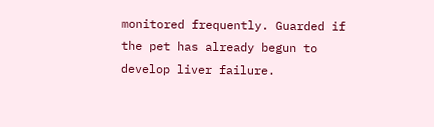monitored frequently. Guarded if the pet has already begun to develop liver failure.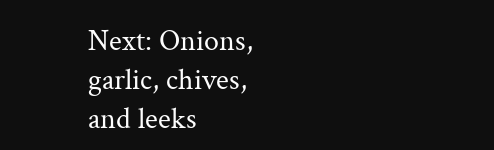Next: Onions, garlic, chives, and leeks